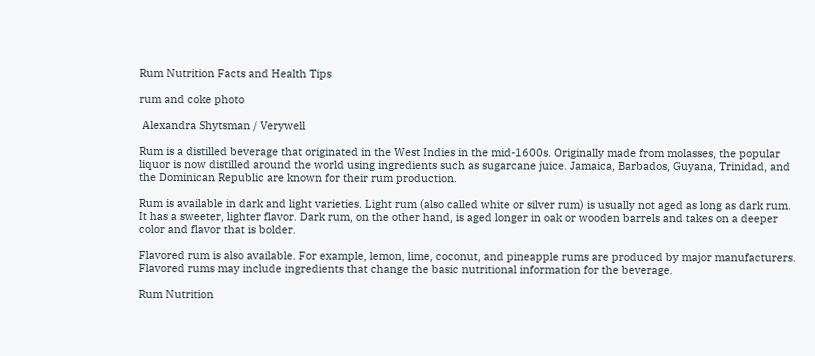Rum Nutrition Facts and Health Tips

rum and coke photo

 Alexandra Shytsman / Verywell

Rum is a distilled beverage that originated in the West Indies in the mid-1600s. Originally made from molasses, the popular liquor is now distilled around the world using ingredients such as sugarcane juice. Jamaica, Barbados, Guyana, Trinidad, and the Dominican Republic are known for their rum production.

Rum is available in dark and light varieties. Light rum (also called white or silver rum) is usually not aged as long as dark rum. It has a sweeter, lighter flavor. Dark rum, on the other hand, is aged longer in oak or wooden barrels and takes on a deeper color and flavor that is bolder.

Flavored rum is also available. For example, lemon, lime, coconut, and pineapple rums are produced by major manufacturers. Flavored rums may include ingredients that change the basic nutritional information for the beverage.

Rum Nutrition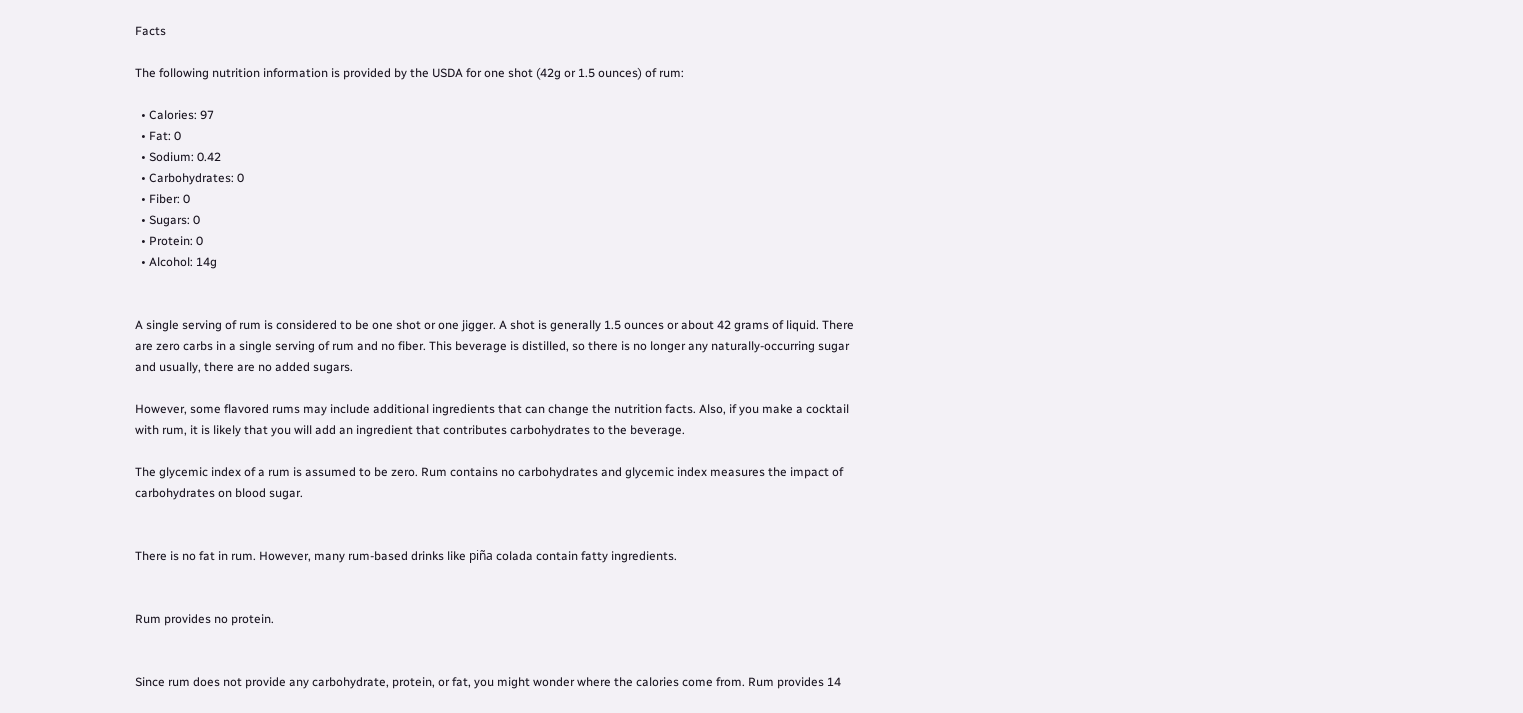Facts

The following nutrition information is provided by the USDA for one shot (42g or 1.5 ounces) of rum:

  • Calories: 97
  • Fat: 0
  • Sodium: 0.42
  • Carbohydrates: 0
  • Fiber: 0
  • Sugars: 0
  • Protein: 0
  • Alcohol: 14g


A single serving of rum is considered to be one shot or one jigger. A shot is generally 1.5 ounces or about 42 grams of liquid. There are zero carbs in a single serving of rum and no fiber. This beverage is distilled, so there is no longer any naturally-occurring sugar and usually, there are no added sugars.

However, some flavored rums may include additional ingredients that can change the nutrition facts. Also, if you make a cocktail with rum, it is likely that you will add an ingredient that contributes carbohydrates to the beverage.

The glycemic index of a rum is assumed to be zero. Rum contains no carbohydrates and glycemic index measures the impact of carbohydrates on blood sugar.


There is no fat in rum. However, many rum-based drinks like piña colada contain fatty ingredients.


Rum provides no protein.


Since rum does not provide any carbohydrate, protein, or fat, you might wonder where the calories come from. Rum provides 14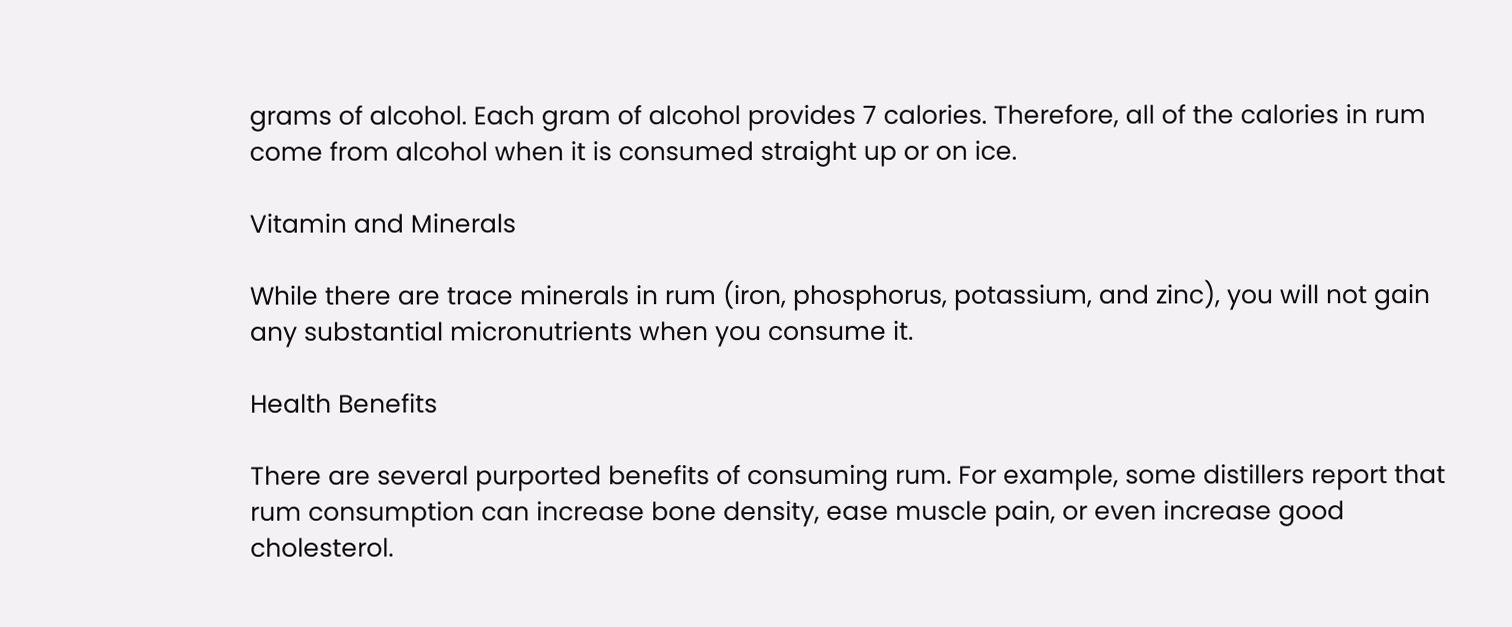grams of alcohol. Each gram of alcohol provides 7 calories. Therefore, all of the calories in rum come from alcohol when it is consumed straight up or on ice.

Vitamin and Minerals

While there are trace minerals in rum (iron, phosphorus, potassium, and zinc), you will not gain any substantial micronutrients when you consume it.

Health Benefits

There are several purported benefits of consuming rum. For example, some distillers report that rum consumption can increase bone density, ease muscle pain, or even increase good cholesterol.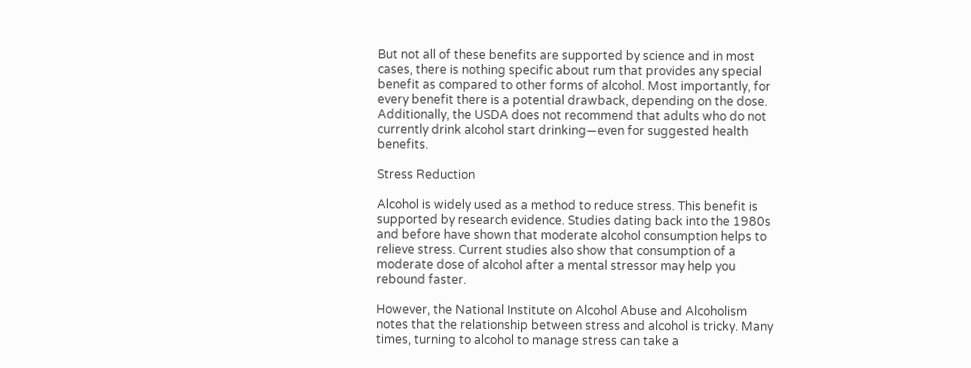But not all of these benefits are supported by science and in most cases, there is nothing specific about rum that provides any special benefit as compared to other forms of alcohol. Most importantly, for every benefit there is a potential drawback, depending on the dose. Additionally, the USDA does not recommend that adults who do not currently drink alcohol start drinking—even for suggested health benefits.

Stress Reduction

Alcohol is widely used as a method to reduce stress. This benefit is supported by research evidence. Studies dating back into the 1980s and before have shown that moderate alcohol consumption helps to relieve stress. Current studies also show that consumption of a moderate dose of alcohol after a mental stressor may help you rebound faster.

However, the National Institute on Alcohol Abuse and Alcoholism notes that the relationship between stress and alcohol is tricky. Many times, turning to alcohol to manage stress can take a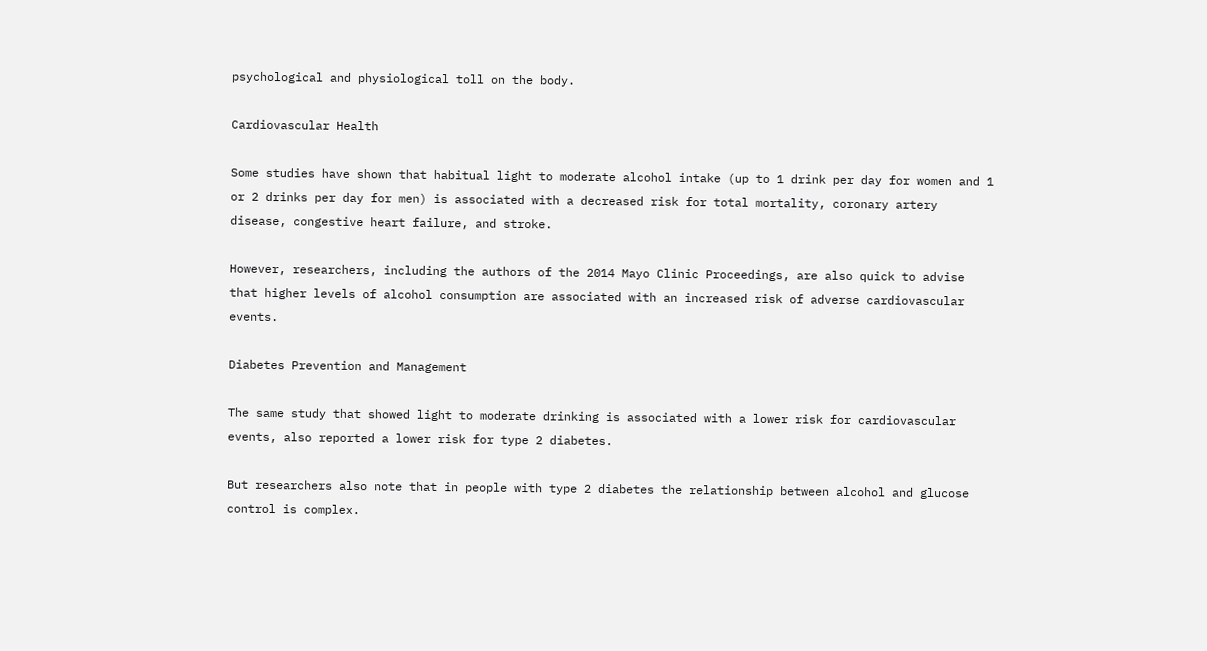psychological and physiological toll on the body.

Cardiovascular Health

Some studies have shown that habitual light to moderate alcohol intake (up to 1 drink per day for women and 1 or 2 drinks per day for men) is associated with a decreased risk for total mortality, coronary artery disease, congestive heart failure, and stroke.

However, researchers, including the authors of the 2014 Mayo Clinic Proceedings, are also quick to advise that higher levels of alcohol consumption are associated with an increased risk of adverse cardiovascular events.

Diabetes Prevention and Management

The same study that showed light to moderate drinking is associated with a lower risk for cardiovascular events, also reported a lower risk for type 2 diabetes.

But researchers also note that in people with type 2 diabetes the relationship between alcohol and glucose control is complex.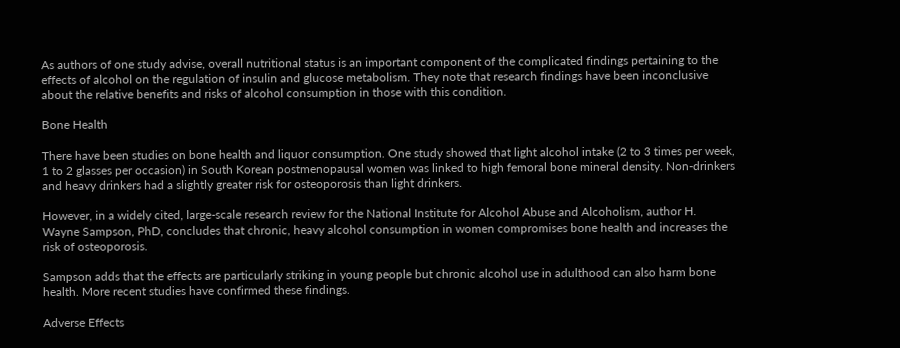As authors of one study advise, overall nutritional status is an important component of the complicated findings pertaining to the effects of alcohol on the regulation of insulin and glucose metabolism. They note that research findings have been inconclusive about the relative benefits and risks of alcohol consumption in those with this condition.

Bone Health

There have been studies on bone health and liquor consumption. One study showed that light alcohol intake (2 to 3 times per week, 1 to 2 glasses per occasion) in South Korean postmenopausal women was linked to high femoral bone mineral density. Non-drinkers and heavy drinkers had a slightly greater risk for osteoporosis than light drinkers.

However, in a widely cited, large-scale research review for the National Institute for Alcohol Abuse and Alcoholism, author H. Wayne Sampson, PhD, concludes that chronic, heavy alcohol consumption in women compromises bone health and increases the risk of osteoporosis.

Sampson adds that the effects are particularly striking in young people but chronic alcohol use in adulthood can also harm bone health. More recent studies have confirmed these findings.

Adverse Effects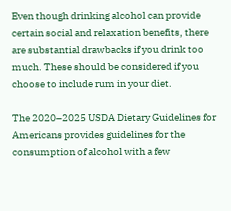Even though drinking alcohol can provide certain social and relaxation benefits, there are substantial drawbacks if you drink too much. These should be considered if you choose to include rum in your diet.

The 2020–2025 USDA Dietary Guidelines for Americans provides guidelines for the consumption of alcohol with a few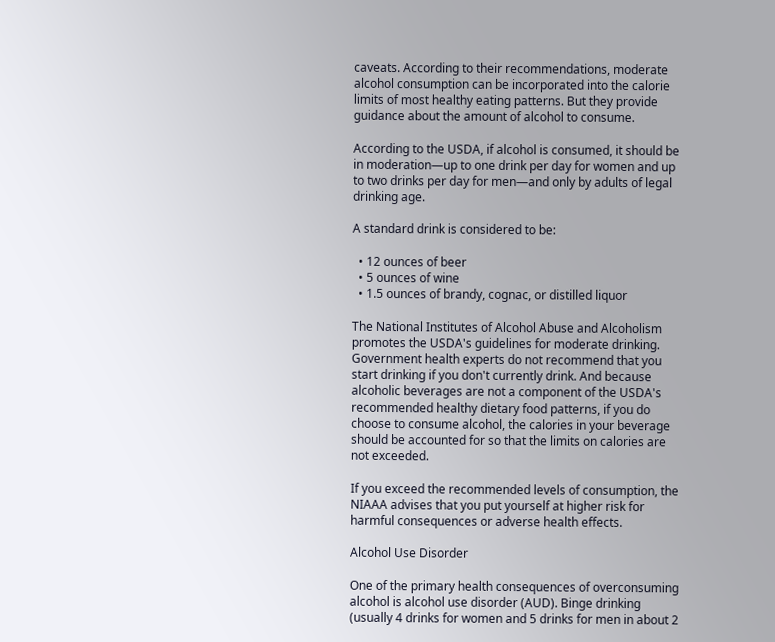caveats. According to their recommendations, moderate alcohol consumption can be incorporated into the calorie limits of most healthy eating patterns. But they provide guidance about the amount of alcohol to consume.

According to the USDA, if alcohol is consumed, it should be in moderation—up to one drink per day for women and up to two drinks per day for men—and only by adults of legal drinking age.

A standard drink is considered to be:

  • 12 ounces of beer
  • 5 ounces of wine
  • 1.5 ounces of brandy, cognac, or distilled liquor

The National Institutes of Alcohol Abuse and Alcoholism promotes the USDA's guidelines for moderate drinking. Government health experts do not recommend that you start drinking if you don't currently drink. And because alcoholic beverages are not a component of the USDA's recommended healthy dietary food patterns, if you do choose to consume alcohol, the calories in your beverage should be accounted for so that the limits on calories are not exceeded.

If you exceed the recommended levels of consumption, the NIAAA advises that you put yourself at higher risk for harmful consequences or adverse health effects.

Alcohol Use Disorder

One of the primary health consequences of overconsuming alcohol is alcohol use disorder (AUD). Binge drinking (usually 4 drinks for women and 5 drinks for men in about 2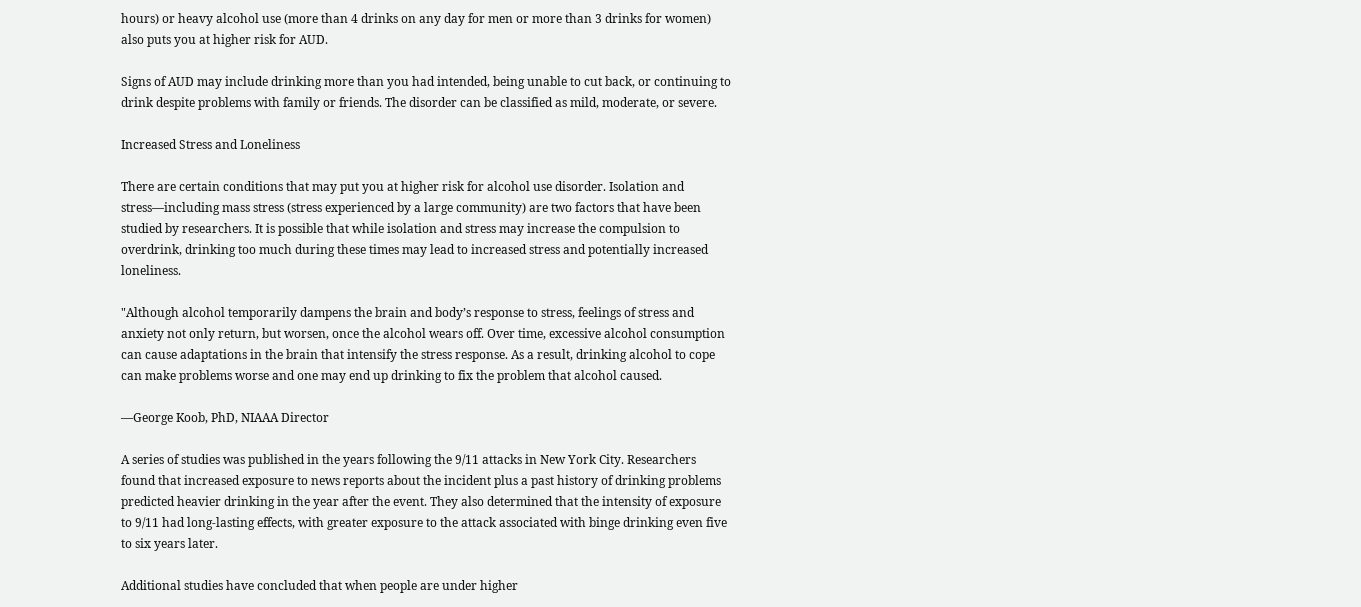hours) or heavy alcohol use (more than 4 drinks on any day for men or more than 3 drinks for women) also puts you at higher risk for AUD.

Signs of AUD may include drinking more than you had intended, being unable to cut back, or continuing to drink despite problems with family or friends. The disorder can be classified as mild, moderate, or severe.

Increased Stress and Loneliness

There are certain conditions that may put you at higher risk for alcohol use disorder. Isolation and stress—including mass stress (stress experienced by a large community) are two factors that have been studied by researchers. It is possible that while isolation and stress may increase the compulsion to overdrink, drinking too much during these times may lead to increased stress and potentially increased loneliness.

"Although alcohol temporarily dampens the brain and body’s response to stress, feelings of stress and anxiety not only return, but worsen, once the alcohol wears off. Over time, excessive alcohol consumption can cause adaptations in the brain that intensify the stress response. As a result, drinking alcohol to cope can make problems worse and one may end up drinking to fix the problem that alcohol caused.

—George Koob, PhD, NIAAA Director

A series of studies was published in the years following the 9/11 attacks in New York City. Researchers found that increased exposure to news reports about the incident plus a past history of drinking problems predicted heavier drinking in the year after the event. They also determined that the intensity of exposure to 9/11 had long‐lasting effects, with greater exposure to the attack associated with binge drinking even five to six years later.

Additional studies have concluded that when people are under higher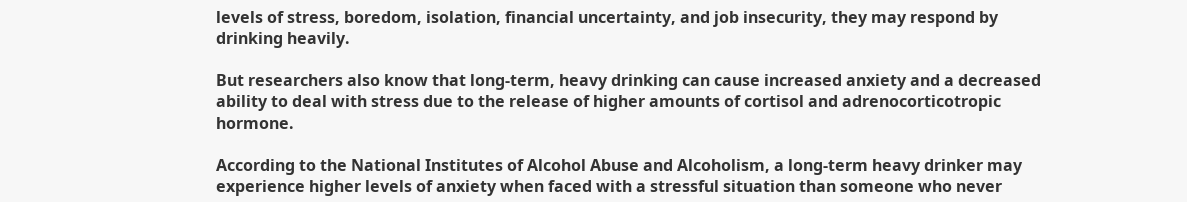levels of stress, boredom, isolation, financial uncertainty, and job insecurity, they may respond by drinking heavily.

But researchers also know that long-term, heavy drinking can cause increased anxiety and a decreased ability to deal with stress due to the release of higher amounts of cortisol and adrenocorticotropic hormone.

According to the National Institutes of Alcohol Abuse and Alcoholism, a long-term heavy drinker may experience higher levels of anxiety when faced with a stressful situation than someone who never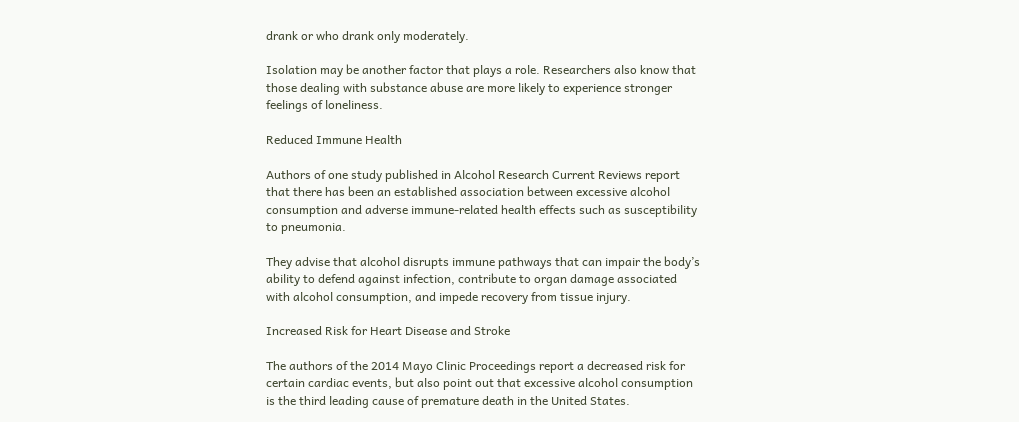drank or who drank only moderately.

Isolation may be another factor that plays a role. Researchers also know that those dealing with substance abuse are more likely to experience stronger feelings of loneliness.

Reduced Immune Health

Authors of one study published in Alcohol Research Current Reviews report that there has been an established association between excessive alcohol consumption and adverse immune-related health effects such as susceptibility to pneumonia.

They advise that alcohol disrupts immune pathways that can impair the body’s ability to defend against infection, contribute to organ damage associated with alcohol consumption, and impede recovery from tissue injury.

Increased Risk for Heart Disease and Stroke

The authors of the 2014 Mayo Clinic Proceedings report a decreased risk for certain cardiac events, but also point out that excessive alcohol consumption is the third leading cause of premature death in the United States.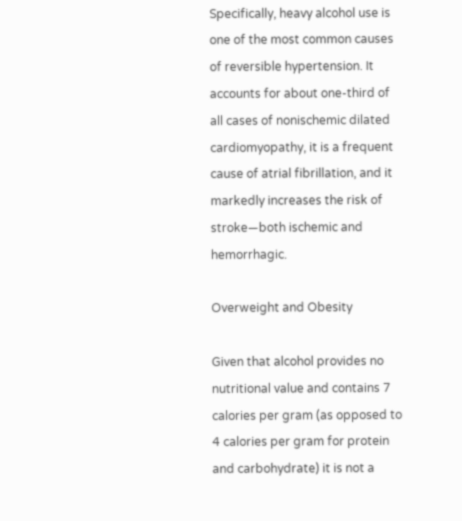Specifically, heavy alcohol use is one of the most common causes of reversible hypertension. It accounts for about one-third of all cases of nonischemic dilated cardiomyopathy, it is a frequent cause of atrial fibrillation, and it markedly increases the risk of stroke—both ischemic and hemorrhagic.

Overweight and Obesity

Given that alcohol provides no nutritional value and contains 7 calories per gram (as opposed to 4 calories per gram for protein and carbohydrate) it is not a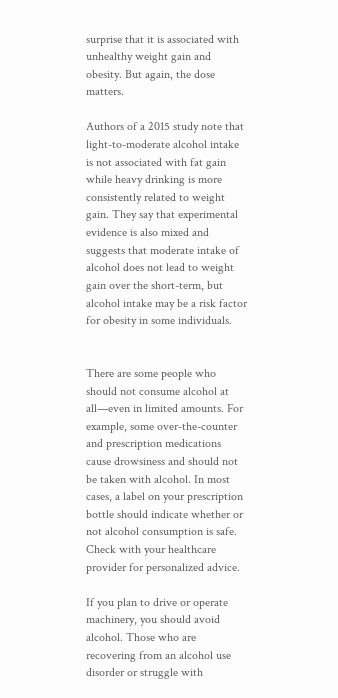surprise that it is associated with unhealthy weight gain and obesity. But again, the dose matters.

Authors of a 2015 study note that light-to-moderate alcohol intake is not associated with fat gain while heavy drinking is more consistently related to weight gain. They say that experimental evidence is also mixed and suggests that moderate intake of alcohol does not lead to weight gain over the short-term, but alcohol intake may be a risk factor for obesity in some individuals.


There are some people who should not consume alcohol at all—even in limited amounts. For example, some over-the-counter and prescription medications cause drowsiness and should not be taken with alcohol. In most cases, a label on your prescription bottle should indicate whether or not alcohol consumption is safe. Check with your healthcare provider for personalized advice.

If you plan to drive or operate machinery, you should avoid alcohol. Those who are recovering from an alcohol use disorder or struggle with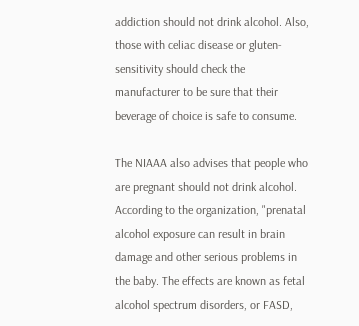addiction should not drink alcohol. Also, those with celiac disease or gluten-sensitivity should check the manufacturer to be sure that their beverage of choice is safe to consume.

The NIAAA also advises that people who are pregnant should not drink alcohol. According to the organization, "prenatal alcohol exposure can result in brain damage and other serious problems in the baby. The effects are known as fetal alcohol spectrum disorders, or FASD,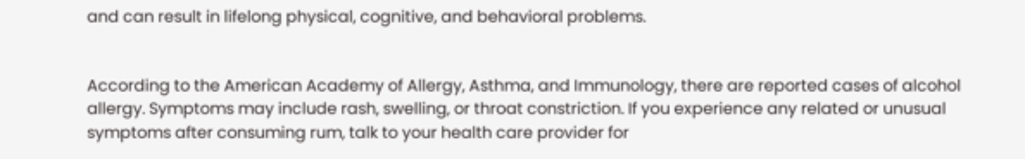and can result in lifelong physical, cognitive, and behavioral problems.


According to the American Academy of Allergy, Asthma, and Immunology, there are reported cases of alcohol allergy. Symptoms may include rash, swelling, or throat constriction. If you experience any related or unusual symptoms after consuming rum, talk to your health care provider for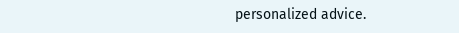personalized advice.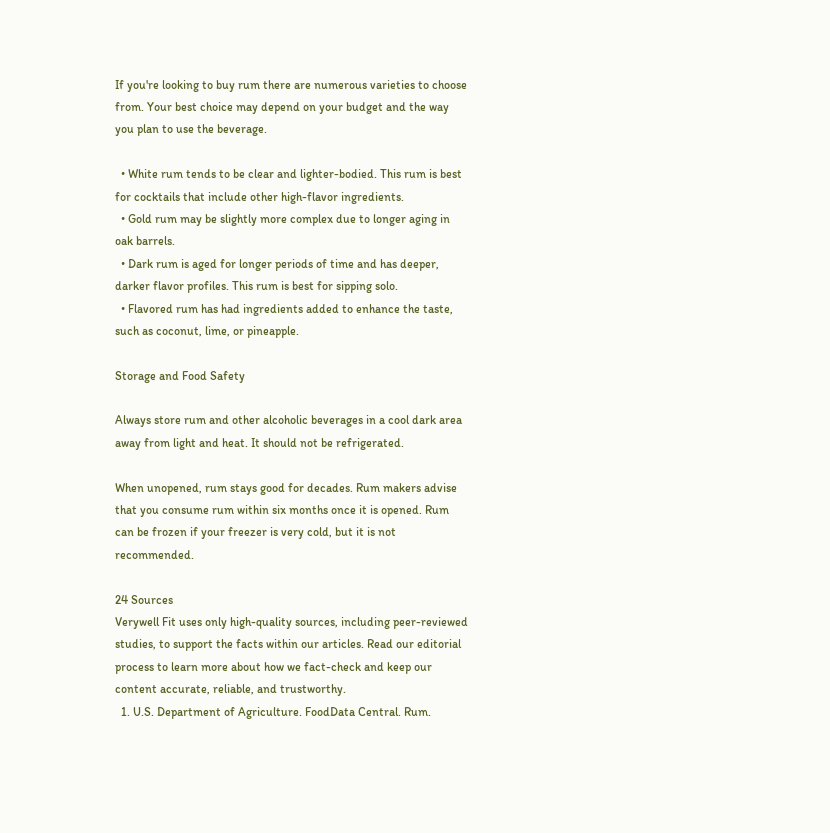If you're looking to buy rum there are numerous varieties to choose from. Your best choice may depend on your budget and the way you plan to use the beverage.

  • White rum tends to be clear and lighter-bodied. This rum is best for cocktails that include other high-flavor ingredients.
  • Gold rum may be slightly more complex due to longer aging in oak barrels.
  • Dark rum is aged for longer periods of time and has deeper, darker flavor profiles. This rum is best for sipping solo.
  • Flavored rum has had ingredients added to enhance the taste, such as coconut, lime, or pineapple.

Storage and Food Safety

Always store rum and other alcoholic beverages in a cool dark area away from light and heat. It should not be refrigerated.

When unopened, rum stays good for decades. Rum makers advise that you consume rum within six months once it is opened. Rum can be frozen if your freezer is very cold, but it is not recommended.

24 Sources
Verywell Fit uses only high-quality sources, including peer-reviewed studies, to support the facts within our articles. Read our editorial process to learn more about how we fact-check and keep our content accurate, reliable, and trustworthy.
  1. U.S. Department of Agriculture. FoodData Central. Rum.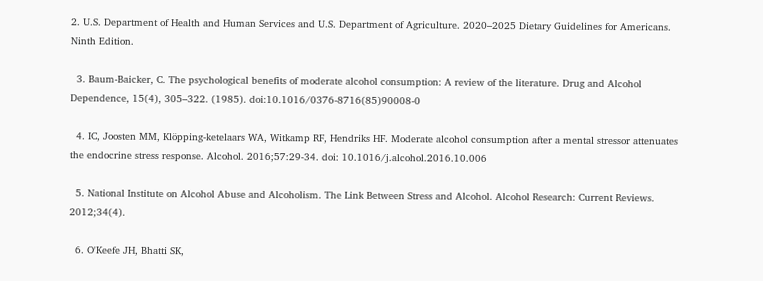2. U.S. Department of Health and Human Services and U.S. Department of Agriculture. 2020–2025 Dietary Guidelines for Americans. Ninth Edition.

  3. Baum-Baicker, C. The psychological benefits of moderate alcohol consumption: A review of the literature. Drug and Alcohol Dependence, 15(4), 305–322. (1985). doi:10.1016/0376-8716(85)90008-0

  4. IC, Joosten MM, Klöpping-ketelaars WA, Witkamp RF, Hendriks HF. Moderate alcohol consumption after a mental stressor attenuates the endocrine stress response. Alcohol. 2016;57:29-34. doi: 10.1016/j.alcohol.2016.10.006

  5. National Institute on Alcohol Abuse and Alcoholism. The Link Between Stress and Alcohol. Alcohol Research: Current Reviews. 2012;34(4).

  6. O'Keefe JH, Bhatti SK,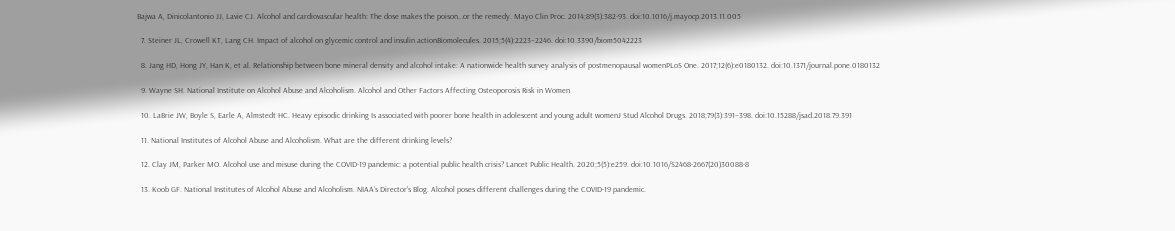Bajwa A, Dinicolantonio JJ, Lavie CJ. Alcohol and cardiovascular health: The dose makes the poison…or the remedy. Mayo Clin Proc. 2014;89(3):382-93. doi:10.1016/j.mayocp.2013.11.005

  7. Steiner JL, Crowell KT, Lang CH. Impact of alcohol on glycemic control and insulin actionBiomolecules. 2015;5(4):2223–2246. doi:10.3390/biom5042223

  8. Jang HD, Hong JY, Han K, et al. Relationship between bone mineral density and alcohol intake: A nationwide health survey analysis of postmenopausal womenPLoS One. 2017;12(6):e0180132. doi:10.1371/journal.pone.0180132

  9. Wayne SH. National Institute on Alcohol Abuse and Alcoholism. Alcohol and Other Factors Affecting Osteoporosis Risk in Women

  10. LaBrie JW, Boyle S, Earle A, Almstedt HC. Heavy episodic drinking Is associated with poorer bone health in adolescent and young adult womenJ Stud Alcohol Drugs. 2018;79(3):391–398. doi:10.15288/jsad.2018.79.391

  11. National Institutes of Alcohol Abuse and Alcoholism. What are the different drinking levels?

  12. Clay JM, Parker MO. Alcohol use and misuse during the COVID-19 pandemic: a potential public health crisis? Lancet Public Health. 2020;5(5):e259. doi:10.1016/S2468-2667(20)30088-8

  13. Koob GF. National Institutes of Alcohol Abuse and Alcoholism. NIAA's Director's Blog. Alcohol poses different challenges during the COVID-19 pandemic.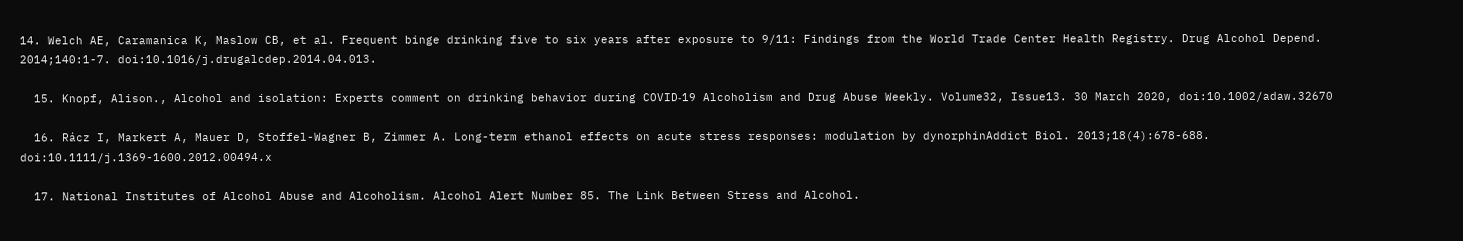14. Welch AE, Caramanica K, Maslow CB, et al. Frequent binge drinking five to six years after exposure to 9/11: Findings from the World Trade Center Health Registry. Drug Alcohol Depend. 2014;140:1-7. doi:10.1016/j.drugalcdep.2014.04.013.

  15. Knopf, Alison., Alcohol and isolation: Experts comment on drinking behavior during COVID‐19 Alcoholism and Drug Abuse Weekly. Volume32, Issue13. 30 March 2020, doi:10.1002/adaw.32670

  16. Rácz I, Markert A, Mauer D, Stoffel-Wagner B, Zimmer A. Long-term ethanol effects on acute stress responses: modulation by dynorphinAddict Biol. 2013;18(4):678-688. doi:10.1111/j.1369-1600.2012.00494.x

  17. National Institutes of Alcohol Abuse and Alcoholism. Alcohol Alert Number 85. The Link Between Stress and Alcohol.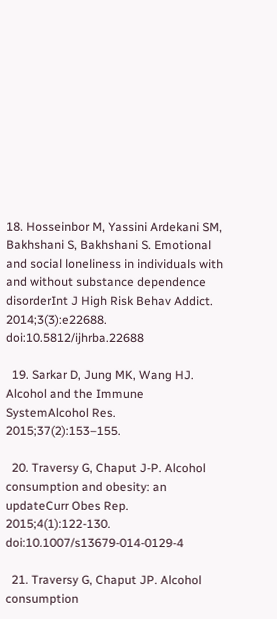18. Hosseinbor M, Yassini Ardekani SM, Bakhshani S, Bakhshani S. Emotional and social loneliness in individuals with and without substance dependence disorderInt J High Risk Behav Addict. 2014;3(3):e22688. doi:10.5812/ijhrba.22688

  19. Sarkar D, Jung MK, Wang HJ. Alcohol and the Immune SystemAlcohol Res. 2015;37(2):153–155.

  20. Traversy G, Chaput J-P. Alcohol consumption and obesity: an updateCurr Obes Rep. 2015;4(1):122-130. doi:10.1007/s13679-014-0129-4

  21. Traversy G, Chaput JP. Alcohol consumption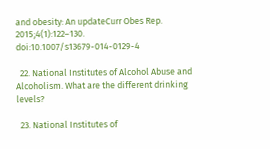and obesity: An updateCurr Obes Rep. 2015;4(1):122–130. doi:10.1007/s13679-014-0129-4

  22. National Institutes of Alcohol Abuse and Alcoholism. What are the different drinking levels?

  23. National Institutes of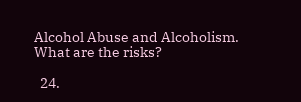Alcohol Abuse and Alcoholism. What are the risks?

  24.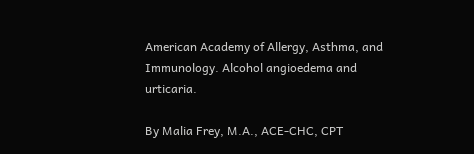American Academy of Allergy, Asthma, and Immunology. Alcohol angioedema and urticaria.

By Malia Frey, M.A., ACE-CHC, CPT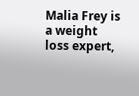Malia Frey is a weight loss expert,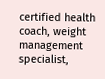certified health coach, weight management specialist,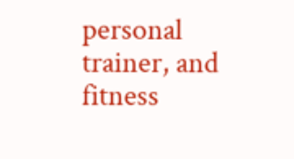personal trainer, and fitness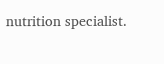nutrition specialist.